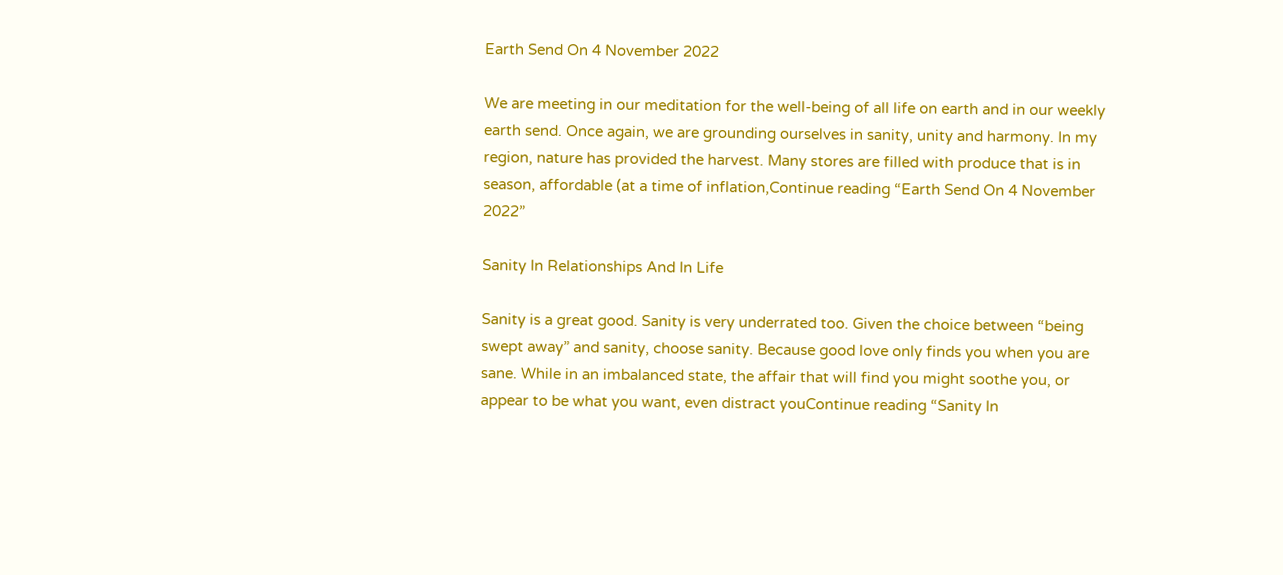Earth Send On 4 November 2022

We are meeting in our meditation for the well-being of all life on earth and in our weekly earth send. Once again, we are grounding ourselves in sanity, unity and harmony. In my region, nature has provided the harvest. Many stores are filled with produce that is in season, affordable (at a time of inflation,Continue reading “Earth Send On 4 November 2022”

Sanity In Relationships And In Life

Sanity is a great good. Sanity is very underrated too. Given the choice between “being swept away” and sanity, choose sanity. Because good love only finds you when you are sane. While in an imbalanced state, the affair that will find you might soothe you, or appear to be what you want, even distract youContinue reading “Sanity In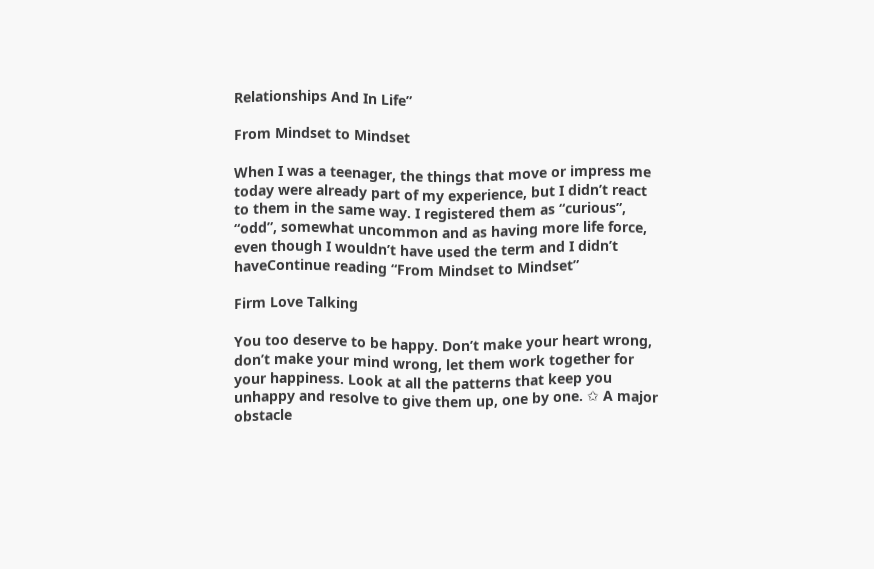Relationships And In Life”

From Mindset to Mindset

When I was a teenager, the things that move or impress me today were already part of my experience, but I didn’t react to them in the same way. I registered them as “curious”, “odd”, somewhat uncommon and as having more life force, even though I wouldn’t have used the term and I didn’t haveContinue reading “From Mindset to Mindset”

Firm Love Talking

You too deserve to be happy. Don’t make your heart wrong, don’t make your mind wrong, let them work together for your happiness. Look at all the patterns that keep you unhappy and resolve to give them up, one by one. ✩ A major obstacle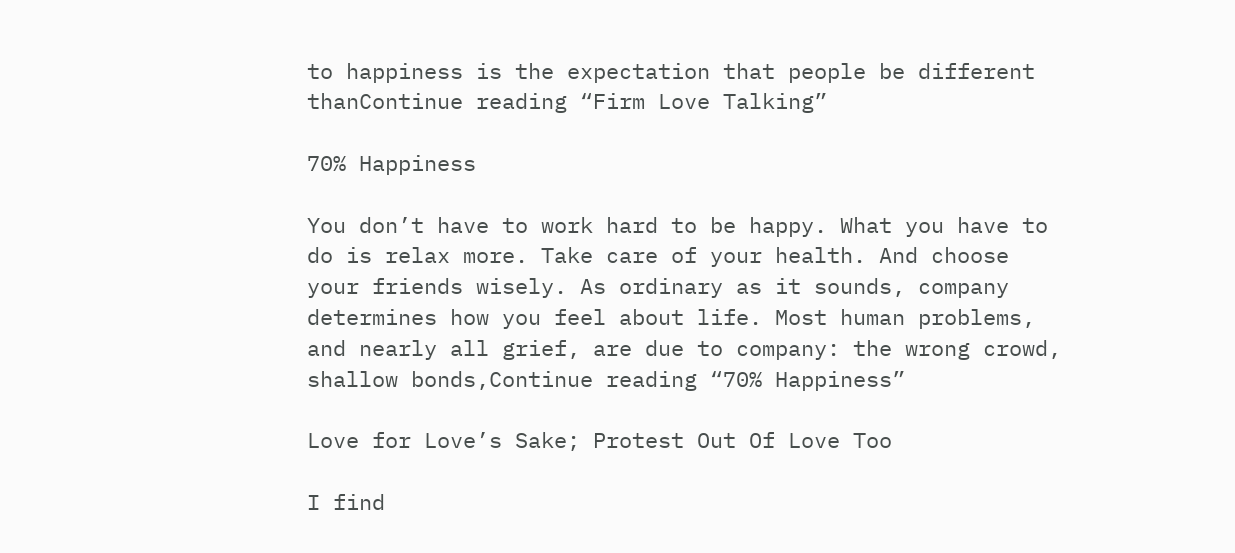to happiness is the expectation that people be different thanContinue reading “Firm Love Talking”

70% Happiness

You don’t have to work hard to be happy. What you have to do is relax more. Take care of your health. And choose your friends wisely. As ordinary as it sounds, company determines how you feel about life. Most human problems, and nearly all grief, are due to company: the wrong crowd, shallow bonds,Continue reading “70% Happiness”

Love for Love’s Sake; Protest Out Of Love Too

I find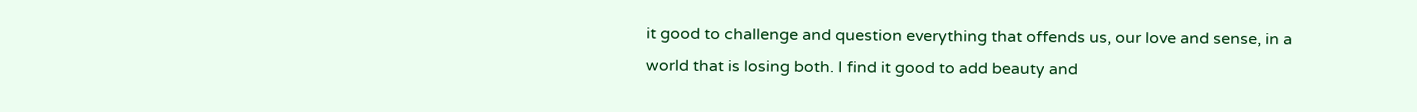it good to challenge and question everything that offends us, our love and sense, in a world that is losing both. I find it good to add beauty and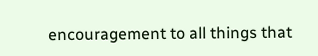encouragement to all things that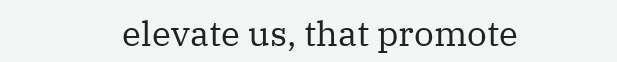elevate us, that promote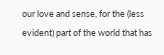our love and sense, for the (less evident) part of the world that has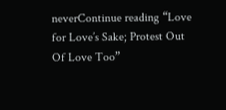neverContinue reading “Love for Love’s Sake; Protest Out Of Love Too”